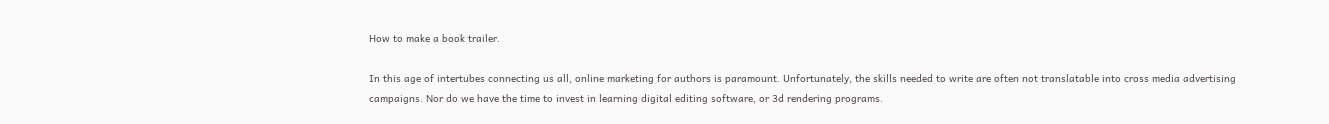How to make a book trailer.

In this age of intertubes connecting us all, online marketing for authors is paramount. Unfortunately, the skills needed to write are often not translatable into cross media advertising campaigns. Nor do we have the time to invest in learning digital editing software, or 3d rendering programs.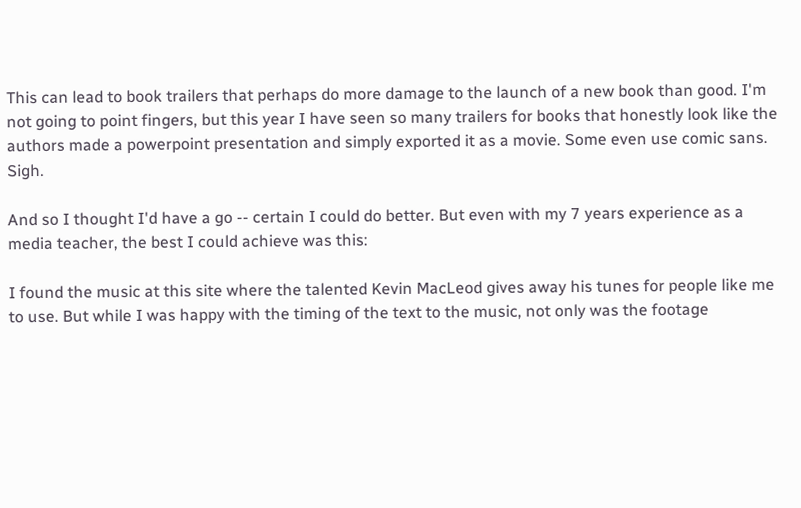This can lead to book trailers that perhaps do more damage to the launch of a new book than good. I'm not going to point fingers, but this year I have seen so many trailers for books that honestly look like the authors made a powerpoint presentation and simply exported it as a movie. Some even use comic sans. Sigh.

And so I thought I'd have a go -- certain I could do better. But even with my 7 years experience as a media teacher, the best I could achieve was this:

I found the music at this site where the talented Kevin MacLeod gives away his tunes for people like me to use. But while I was happy with the timing of the text to the music, not only was the footage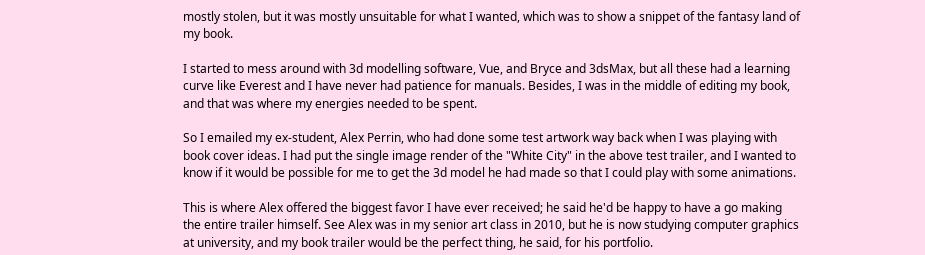mostly stolen, but it was mostly unsuitable for what I wanted, which was to show a snippet of the fantasy land of my book.

I started to mess around with 3d modelling software, Vue, and Bryce and 3dsMax, but all these had a learning curve like Everest and I have never had patience for manuals. Besides, I was in the middle of editing my book, and that was where my energies needed to be spent.

So I emailed my ex-student, Alex Perrin, who had done some test artwork way back when I was playing with book cover ideas. I had put the single image render of the "White City" in the above test trailer, and I wanted to know if it would be possible for me to get the 3d model he had made so that I could play with some animations.

This is where Alex offered the biggest favor I have ever received; he said he'd be happy to have a go making the entire trailer himself. See Alex was in my senior art class in 2010, but he is now studying computer graphics at university, and my book trailer would be the perfect thing, he said, for his portfolio.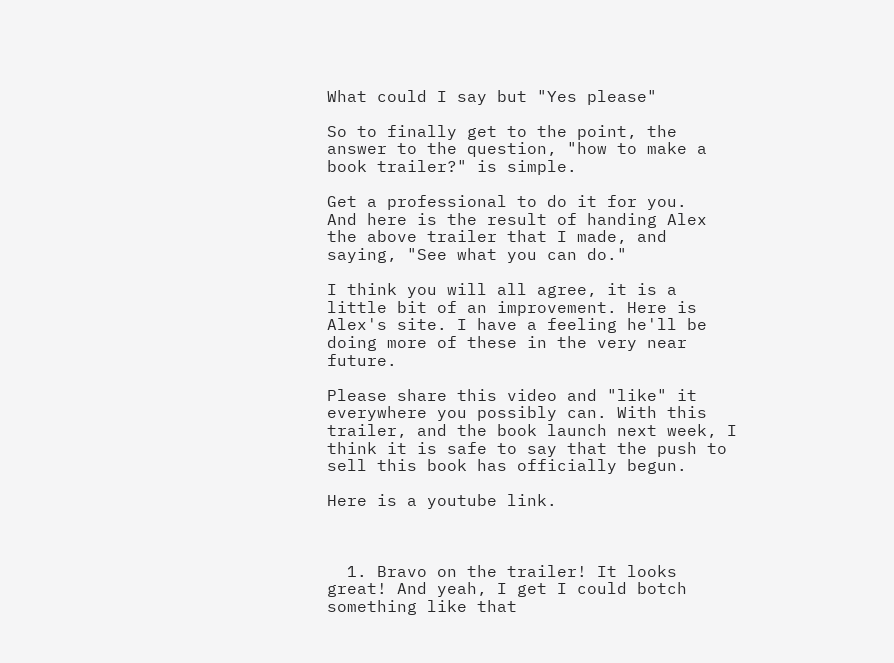What could I say but "Yes please"

So to finally get to the point, the answer to the question, "how to make a book trailer?" is simple.

Get a professional to do it for you.
And here is the result of handing Alex the above trailer that I made, and saying, "See what you can do."

I think you will all agree, it is a little bit of an improvement. Here is Alex's site. I have a feeling he'll be doing more of these in the very near future.

Please share this video and "like" it everywhere you possibly can. With this trailer, and the book launch next week, I think it is safe to say that the push to sell this book has officially begun.

Here is a youtube link.



  1. Bravo on the trailer! It looks great! And yeah, I get I could botch something like that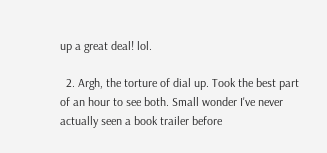up a great deal! lol.

  2. Argh, the torture of dial up. Took the best part of an hour to see both. Small wonder I've never actually seen a book trailer before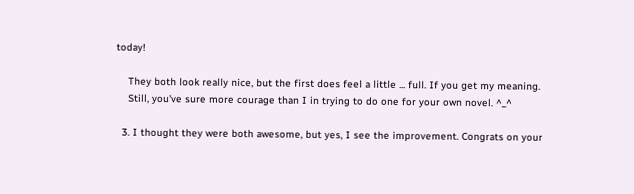today!

    They both look really nice, but the first does feel a little ... full. If you get my meaning.
    Still, you've sure more courage than I in trying to do one for your own novel. ^_^

  3. I thought they were both awesome, but yes, I see the improvement. Congrats on your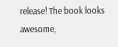release! The book looks awesome,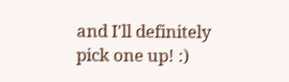and I'll definitely pick one up! :)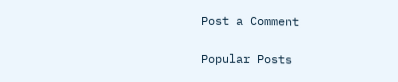Post a Comment

Popular Posts